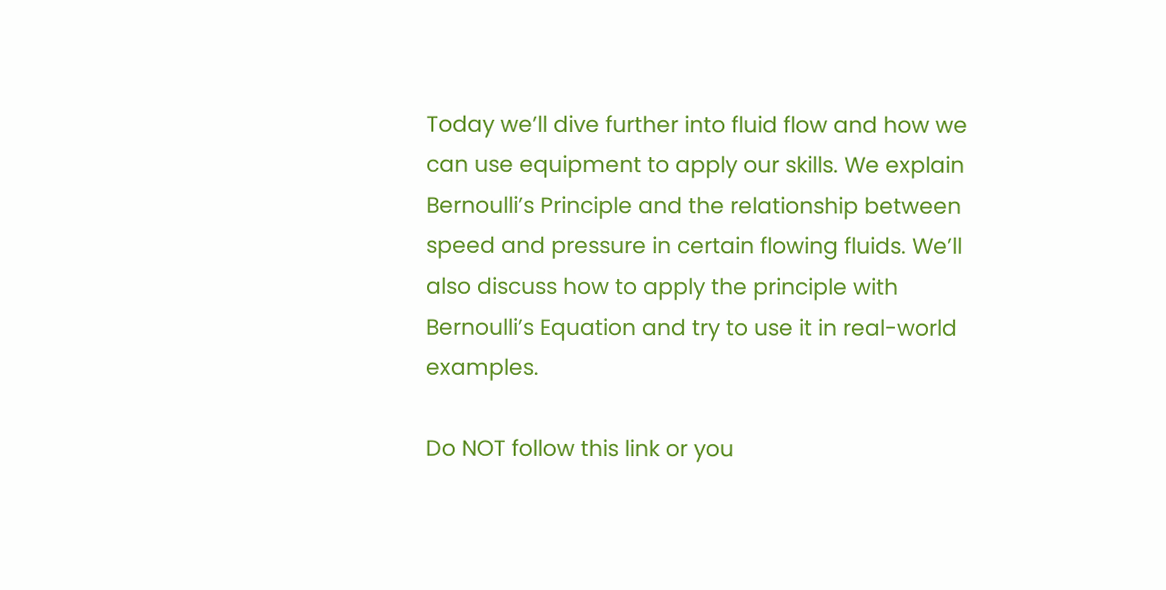Today we’ll dive further into fluid flow and how we can use equipment to apply our skills. We explain Bernoulli’s Principle and the relationship between speed and pressure in certain flowing fluids. We’ll also discuss how to apply the principle with Bernoulli’s Equation and try to use it in real-world examples.

Do NOT follow this link or you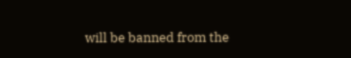will be banned from the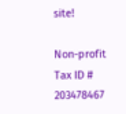site!

Non-profit Tax ID # 203478467